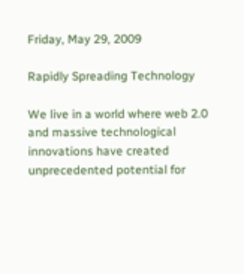Friday, May 29, 2009

Rapidly Spreading Technology

We live in a world where web 2.0 and massive technological innovations have created unprecedented potential for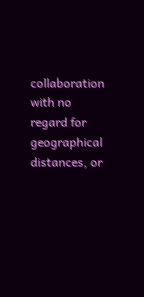collaboration with no regard for geographical distances, or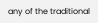any of the traditional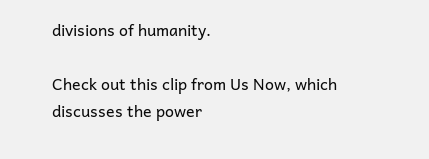divisions of humanity.

Check out this clip from Us Now, which discusses the power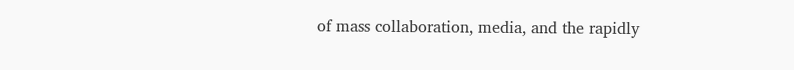of mass collaboration, media, and the rapidly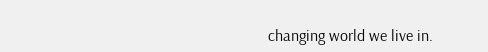changing world we live in.